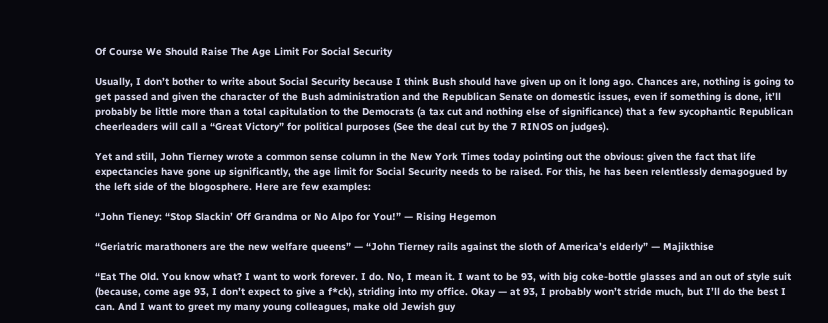Of Course We Should Raise The Age Limit For Social Security

Usually, I don’t bother to write about Social Security because I think Bush should have given up on it long ago. Chances are, nothing is going to get passed and given the character of the Bush administration and the Republican Senate on domestic issues, even if something is done, it’ll probably be little more than a total capitulation to the Democrats (a tax cut and nothing else of significance) that a few sycophantic Republican cheerleaders will call a “Great Victory” for political purposes (See the deal cut by the 7 RINOS on judges).

Yet and still, John Tierney wrote a common sense column in the New York Times today pointing out the obvious: given the fact that life expectancies have gone up significantly, the age limit for Social Security needs to be raised. For this, he has been relentlessly demagogued by the left side of the blogosphere. Here are few examples:

“John Tieney: “Stop Slackin’ Off Grandma or No Alpo for You!” — Rising Hegemon

“Geriatric marathoners are the new welfare queens” — “John Tierney rails against the sloth of America’s elderly” — Majikthise

“Eat The Old. You know what? I want to work forever. I do. No, I mean it. I want to be 93, with big coke-bottle glasses and an out of style suit (because, come age 93, I don’t expect to give a f*ck), striding into my office. Okay — at 93, I probably won’t stride much, but I’ll do the best I can. And I want to greet my many young colleagues, make old Jewish guy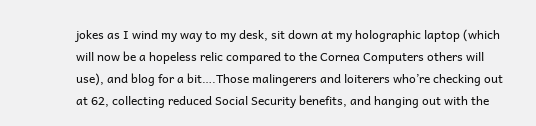jokes as I wind my way to my desk, sit down at my holographic laptop (which will now be a hopeless relic compared to the Cornea Computers others will use), and blog for a bit….Those malingerers and loiterers who’re checking out at 62, collecting reduced Social Security benefits, and hanging out with the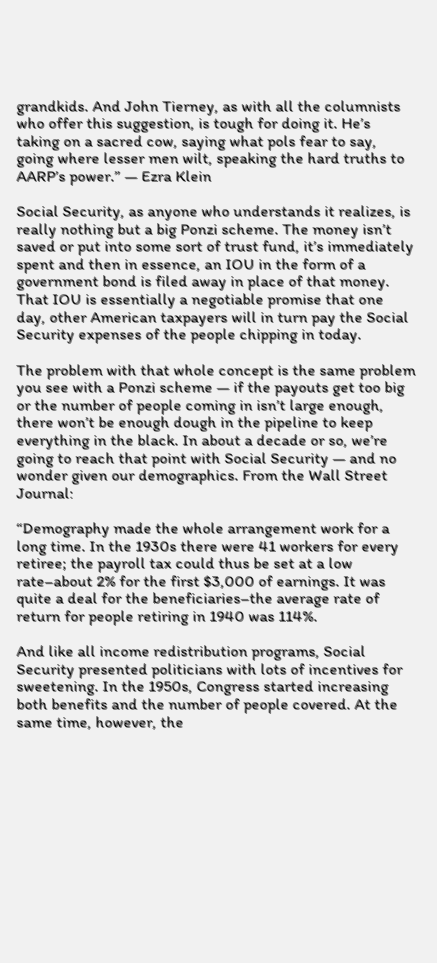grandkids. And John Tierney, as with all the columnists who offer this suggestion, is tough for doing it. He’s taking on a sacred cow, saying what pols fear to say, going where lesser men wilt, speaking the hard truths to AARP’s power.” — Ezra Klein

Social Security, as anyone who understands it realizes, is really nothing but a big Ponzi scheme. The money isn’t saved or put into some sort of trust fund, it’s immediately spent and then in essence, an IOU in the form of a government bond is filed away in place of that money. That IOU is essentially a negotiable promise that one day, other American taxpayers will in turn pay the Social Security expenses of the people chipping in today.

The problem with that whole concept is the same problem you see with a Ponzi scheme — if the payouts get too big or the number of people coming in isn’t large enough, there won’t be enough dough in the pipeline to keep everything in the black. In about a decade or so, we’re going to reach that point with Social Security — and no wonder given our demographics. From the Wall Street Journal:

“Demography made the whole arrangement work for a long time. In the 1930s there were 41 workers for every retiree; the payroll tax could thus be set at a low rate–about 2% for the first $3,000 of earnings. It was quite a deal for the beneficiaries–the average rate of return for people retiring in 1940 was 114%.

And like all income redistribution programs, Social Security presented politicians with lots of incentives for sweetening. In the 1950s, Congress started increasing both benefits and the number of people covered. At the same time, however, the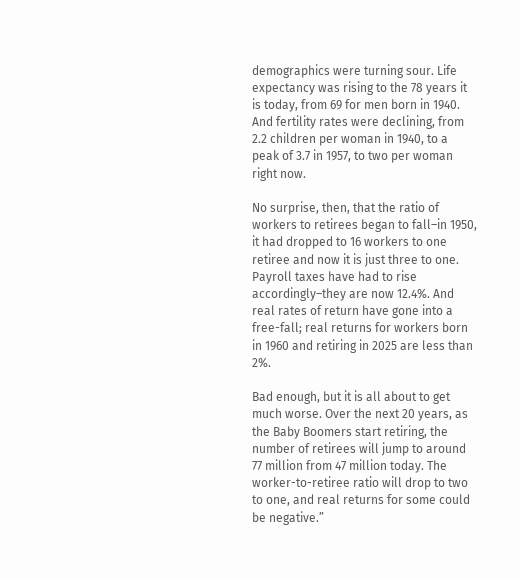demographics were turning sour. Life expectancy was rising to the 78 years it is today, from 69 for men born in 1940. And fertility rates were declining, from 2.2 children per woman in 1940, to a peak of 3.7 in 1957, to two per woman right now.

No surprise, then, that the ratio of workers to retirees began to fall–in 1950, it had dropped to 16 workers to one retiree and now it is just three to one. Payroll taxes have had to rise accordingly–they are now 12.4%. And real rates of return have gone into a free-fall; real returns for workers born in 1960 and retiring in 2025 are less than 2%.

Bad enough, but it is all about to get much worse. Over the next 20 years, as the Baby Boomers start retiring, the number of retirees will jump to around 77 million from 47 million today. The worker-to-retiree ratio will drop to two to one, and real returns for some could be negative.”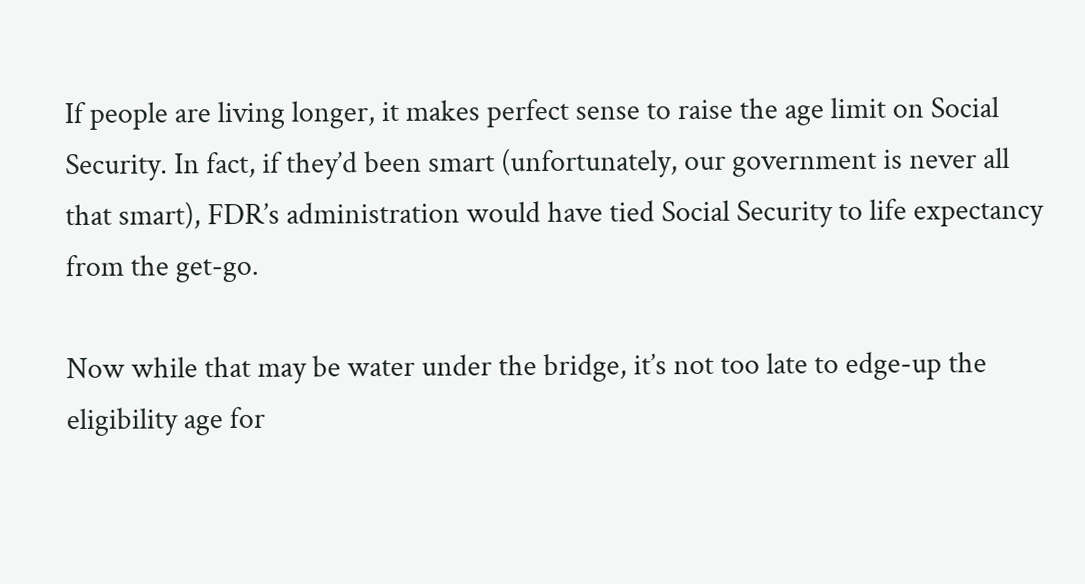If people are living longer, it makes perfect sense to raise the age limit on Social Security. In fact, if they’d been smart (unfortunately, our government is never all that smart), FDR’s administration would have tied Social Security to life expectancy from the get-go.

Now while that may be water under the bridge, it’s not too late to edge-up the eligibility age for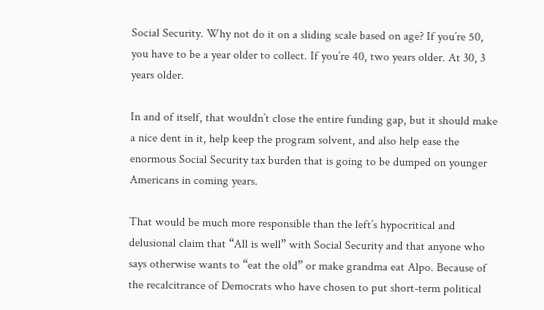Social Security. Why not do it on a sliding scale based on age? If you’re 50, you have to be a year older to collect. If you’re 40, two years older. At 30, 3 years older.

In and of itself, that wouldn’t close the entire funding gap, but it should make a nice dent in it, help keep the program solvent, and also help ease the enormous Social Security tax burden that is going to be dumped on younger Americans in coming years.

That would be much more responsible than the left’s hypocritical and delusional claim that “All is well” with Social Security and that anyone who says otherwise wants to “eat the old” or make grandma eat Alpo. Because of the recalcitrance of Democrats who have chosen to put short-term political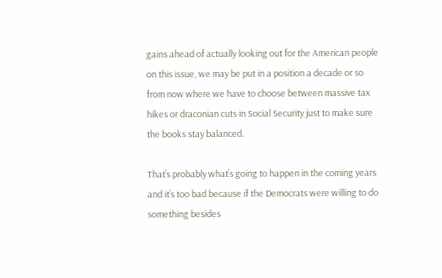gains ahead of actually looking out for the American people on this issue, we may be put in a position a decade or so from now where we have to choose between massive tax hikes or draconian cuts in Social Security just to make sure the books stay balanced.

That’s probably what’s going to happen in the coming years and it’s too bad because if the Democrats were willing to do something besides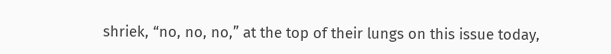shriek, “no, no, no,” at the top of their lungs on this issue today,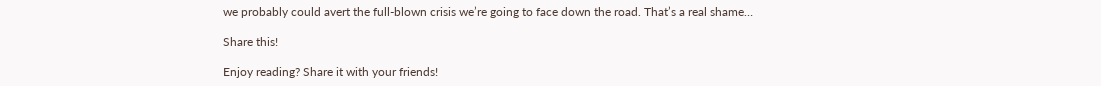we probably could avert the full-blown crisis we’re going to face down the road. That’s a real shame…

Share this!

Enjoy reading? Share it with your friends!